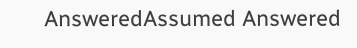AnsweredAssumed Answered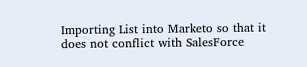Importing List into Marketo so that it does not conflict with SalesForce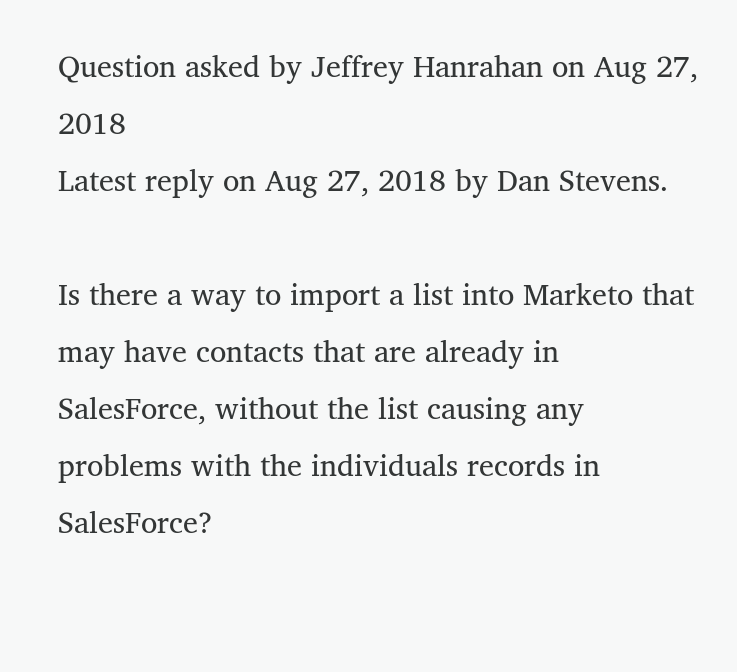Question asked by Jeffrey Hanrahan on Aug 27, 2018
Latest reply on Aug 27, 2018 by Dan Stevens.

Is there a way to import a list into Marketo that may have contacts that are already in SalesForce, without the list causing any problems with the individuals records in SalesForce?